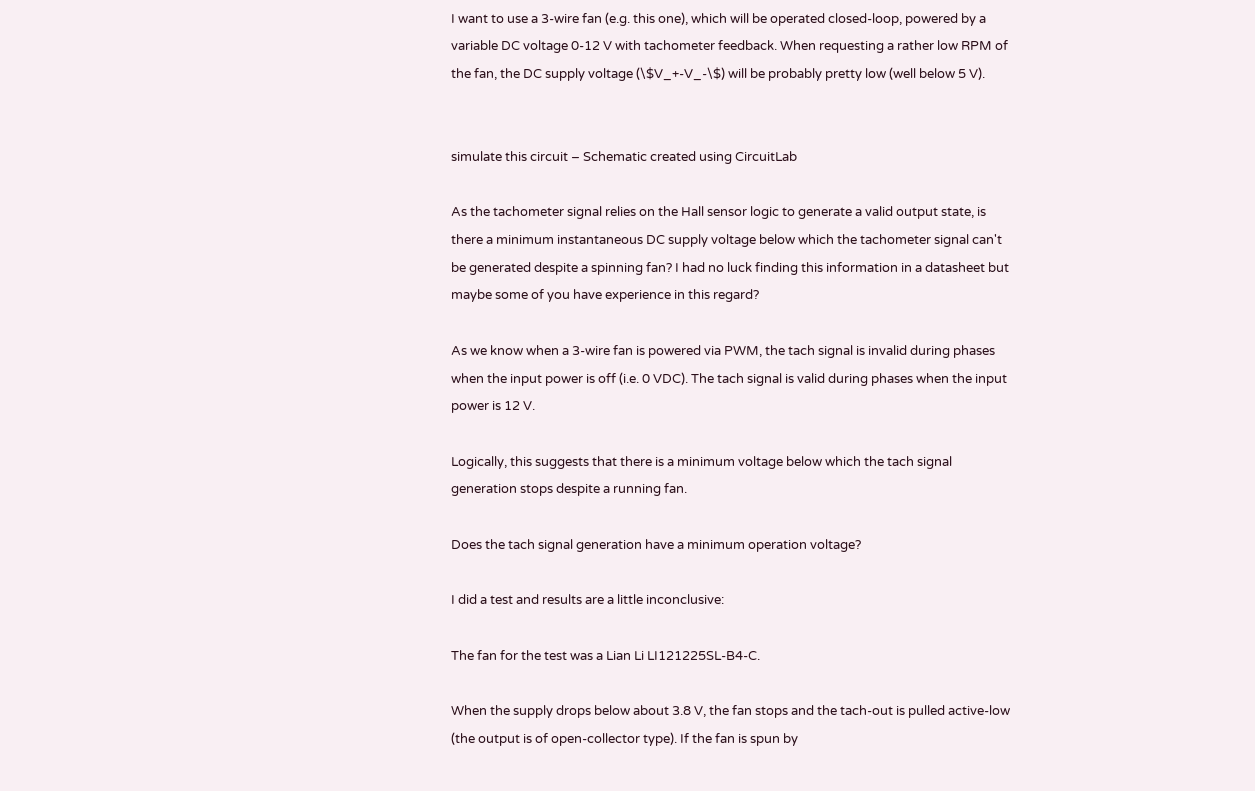I want to use a 3-wire fan (e.g. this one), which will be operated closed-loop, powered by a variable DC voltage 0-12 V with tachometer feedback. When requesting a rather low RPM of the fan, the DC supply voltage (\$V_+-V_-\$) will be probably pretty low (well below 5 V).


simulate this circuit – Schematic created using CircuitLab

As the tachometer signal relies on the Hall sensor logic to generate a valid output state, is there a minimum instantaneous DC supply voltage below which the tachometer signal can't be generated despite a spinning fan? I had no luck finding this information in a datasheet but maybe some of you have experience in this regard?

As we know when a 3-wire fan is powered via PWM, the tach signal is invalid during phases when the input power is off (i.e. 0 VDC). The tach signal is valid during phases when the input power is 12 V.

Logically, this suggests that there is a minimum voltage below which the tach signal generation stops despite a running fan.

Does the tach signal generation have a minimum operation voltage?

I did a test and results are a little inconclusive:

The fan for the test was a Lian Li LI121225SL-B4-C.

When the supply drops below about 3.8 V, the fan stops and the tach-out is pulled active-low (the output is of open-collector type). If the fan is spun by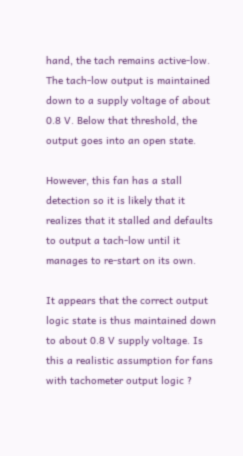hand, the tach remains active-low. The tach-low output is maintained down to a supply voltage of about 0.8 V. Below that threshold, the output goes into an open state.

However, this fan has a stall detection so it is likely that it realizes that it stalled and defaults to output a tach-low until it manages to re-start on its own.

It appears that the correct output logic state is thus maintained down to about 0.8 V supply voltage. Is this a realistic assumption for fans with tachometer output logic ?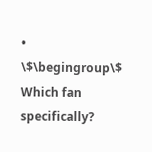• \$\begingroup\$ Which fan specifically?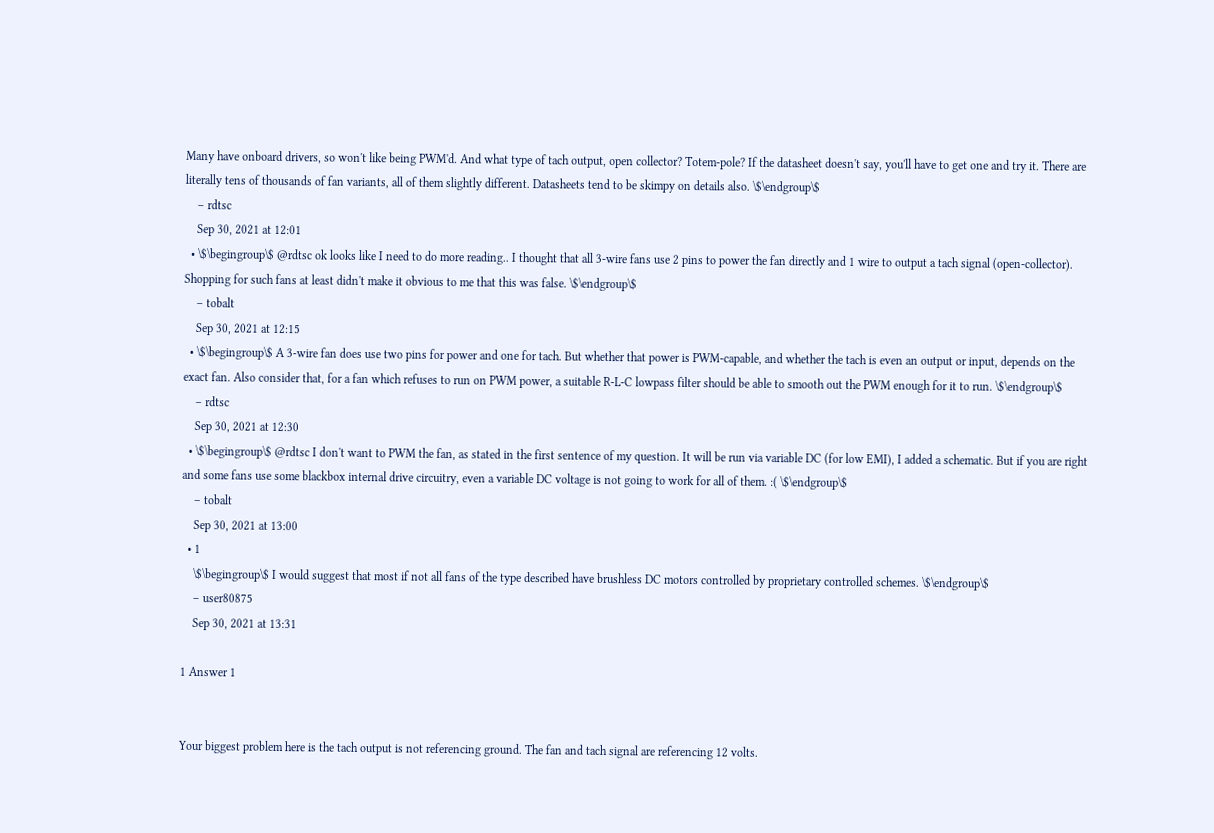Many have onboard drivers, so won't like being PWM'd. And what type of tach output, open collector? Totem-pole? If the datasheet doesn't say, you'll have to get one and try it. There are literally tens of thousands of fan variants, all of them slightly different. Datasheets tend to be skimpy on details also. \$\endgroup\$
    – rdtsc
    Sep 30, 2021 at 12:01
  • \$\begingroup\$ @rdtsc ok looks like I need to do more reading.. I thought that all 3-wire fans use 2 pins to power the fan directly and 1 wire to output a tach signal (open-collector). Shopping for such fans at least didn't make it obvious to me that this was false. \$\endgroup\$
    – tobalt
    Sep 30, 2021 at 12:15
  • \$\begingroup\$ A 3-wire fan does use two pins for power and one for tach. But whether that power is PWM-capable, and whether the tach is even an output or input, depends on the exact fan. Also consider that, for a fan which refuses to run on PWM power, a suitable R-L-C lowpass filter should be able to smooth out the PWM enough for it to run. \$\endgroup\$
    – rdtsc
    Sep 30, 2021 at 12:30
  • \$\begingroup\$ @rdtsc I don't want to PWM the fan, as stated in the first sentence of my question. It will be run via variable DC (for low EMI), I added a schematic. But if you are right and some fans use some blackbox internal drive circuitry, even a variable DC voltage is not going to work for all of them. :( \$\endgroup\$
    – tobalt
    Sep 30, 2021 at 13:00
  • 1
    \$\begingroup\$ I would suggest that most if not all fans of the type described have brushless DC motors controlled by proprietary controlled schemes. \$\endgroup\$
    – user80875
    Sep 30, 2021 at 13:31

1 Answer 1


Your biggest problem here is the tach output is not referencing ground. The fan and tach signal are referencing 12 volts.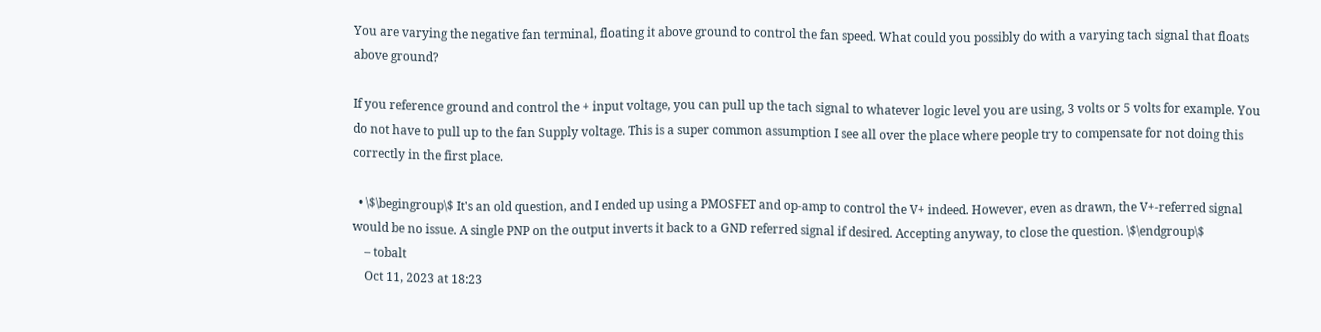You are varying the negative fan terminal, floating it above ground to control the fan speed. What could you possibly do with a varying tach signal that floats above ground?

If you reference ground and control the + input voltage, you can pull up the tach signal to whatever logic level you are using, 3 volts or 5 volts for example. You do not have to pull up to the fan Supply voltage. This is a super common assumption I see all over the place where people try to compensate for not doing this correctly in the first place.

  • \$\begingroup\$ It's an old question, and I ended up using a PMOSFET and op-amp to control the V+ indeed. However, even as drawn, the V+-referred signal would be no issue. A single PNP on the output inverts it back to a GND referred signal if desired. Accepting anyway, to close the question. \$\endgroup\$
    – tobalt
    Oct 11, 2023 at 18:23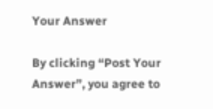Your Answer

By clicking “Post Your Answer”, you agree to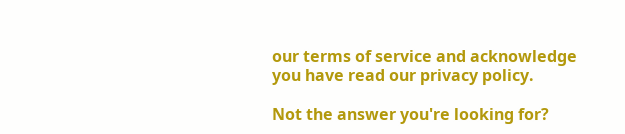our terms of service and acknowledge you have read our privacy policy.

Not the answer you're looking for?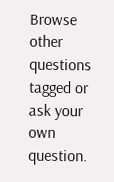Browse other questions tagged or ask your own question.